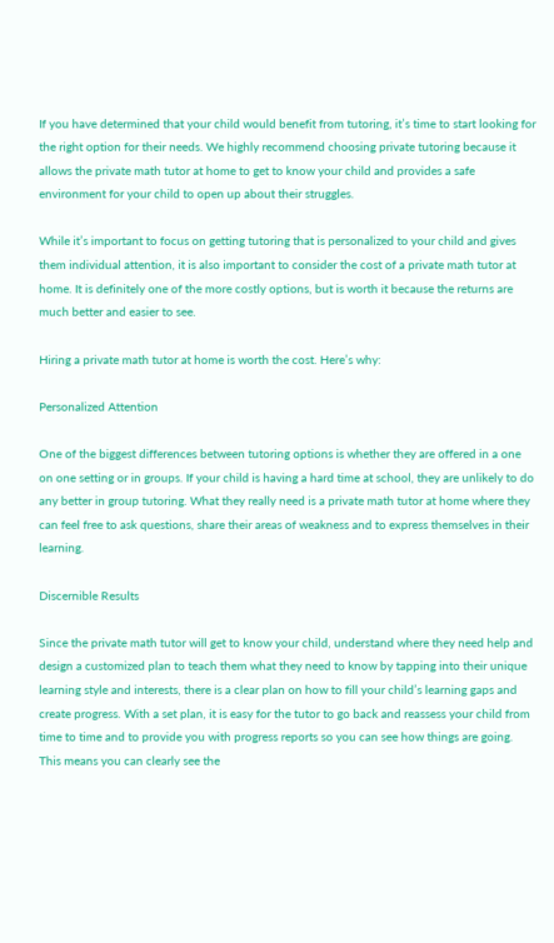If you have determined that your child would benefit from tutoring, it’s time to start looking for the right option for their needs. We highly recommend choosing private tutoring because it allows the private math tutor at home to get to know your child and provides a safe environment for your child to open up about their struggles.

While it’s important to focus on getting tutoring that is personalized to your child and gives them individual attention, it is also important to consider the cost of a private math tutor at home. It is definitely one of the more costly options, but is worth it because the returns are much better and easier to see.

Hiring a private math tutor at home is worth the cost. Here’s why:

Personalized Attention

One of the biggest differences between tutoring options is whether they are offered in a one on one setting or in groups. If your child is having a hard time at school, they are unlikely to do any better in group tutoring. What they really need is a private math tutor at home where they can feel free to ask questions, share their areas of weakness and to express themselves in their learning.

Discernible Results

Since the private math tutor will get to know your child, understand where they need help and design a customized plan to teach them what they need to know by tapping into their unique learning style and interests, there is a clear plan on how to fill your child’s learning gaps and create progress. With a set plan, it is easy for the tutor to go back and reassess your child from time to time and to provide you with progress reports so you can see how things are going. This means you can clearly see the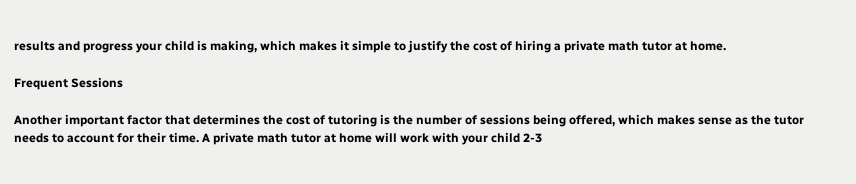results and progress your child is making, which makes it simple to justify the cost of hiring a private math tutor at home.

Frequent Sessions

Another important factor that determines the cost of tutoring is the number of sessions being offered, which makes sense as the tutor needs to account for their time. A private math tutor at home will work with your child 2-3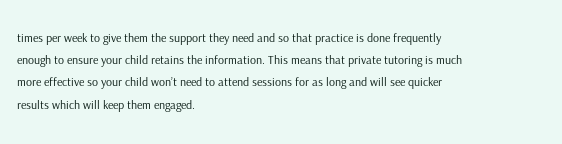times per week to give them the support they need and so that practice is done frequently enough to ensure your child retains the information. This means that private tutoring is much more effective so your child won’t need to attend sessions for as long and will see quicker results which will keep them engaged.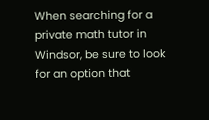When searching for a private math tutor in Windsor, be sure to look for an option that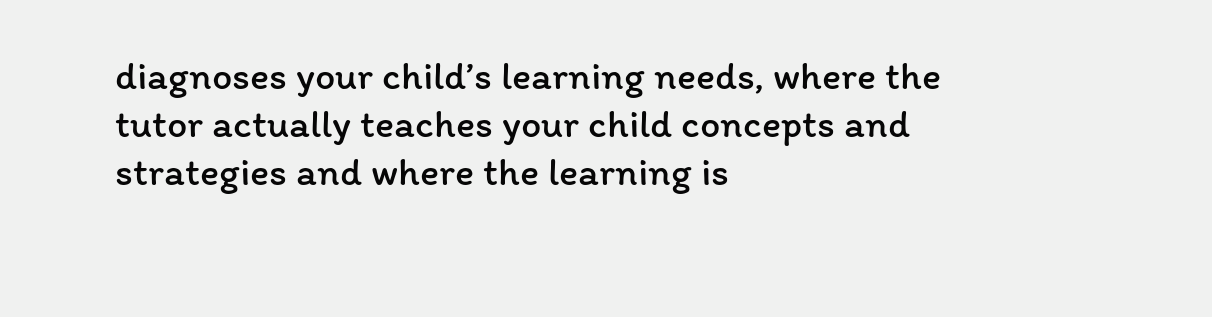diagnoses your child’s learning needs, where the tutor actually teaches your child concepts and strategies and where the learning is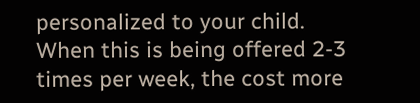personalized to your child. When this is being offered 2-3 times per week, the cost more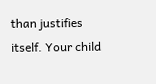than justifies itself. Your child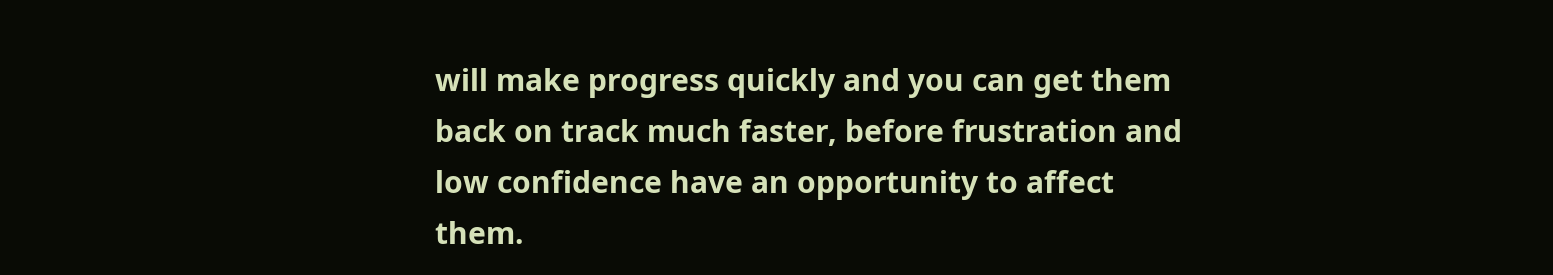will make progress quickly and you can get them back on track much faster, before frustration and low confidence have an opportunity to affect them.